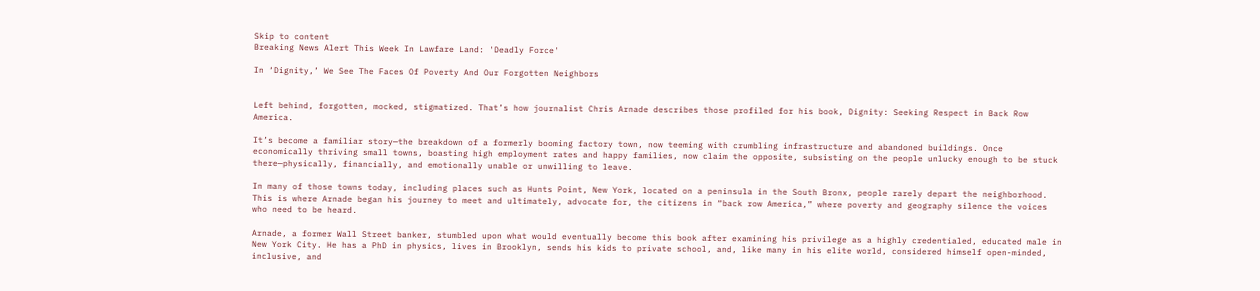Skip to content
Breaking News Alert This Week In Lawfare Land: 'Deadly Force'

In ‘Dignity,’ We See The Faces Of Poverty And Our Forgotten Neighbors


Left behind, forgotten, mocked, stigmatized. That’s how journalist Chris Arnade describes those profiled for his book, Dignity: Seeking Respect in Back Row America.

It’s become a familiar story—the breakdown of a formerly booming factory town, now teeming with crumbling infrastructure and abandoned buildings. Once economically thriving small towns, boasting high employment rates and happy families, now claim the opposite, subsisting on the people unlucky enough to be stuck there—physically, financially, and emotionally unable or unwilling to leave.

In many of those towns today, including places such as Hunts Point, New York, located on a peninsula in the South Bronx, people rarely depart the neighborhood. This is where Arnade began his journey to meet and ultimately, advocate for, the citizens in “back row America,” where poverty and geography silence the voices who need to be heard.

Arnade, a former Wall Street banker, stumbled upon what would eventually become this book after examining his privilege as a highly credentialed, educated male in New York City. He has a PhD in physics, lives in Brooklyn, sends his kids to private school, and, like many in his elite world, considered himself open-minded, inclusive, and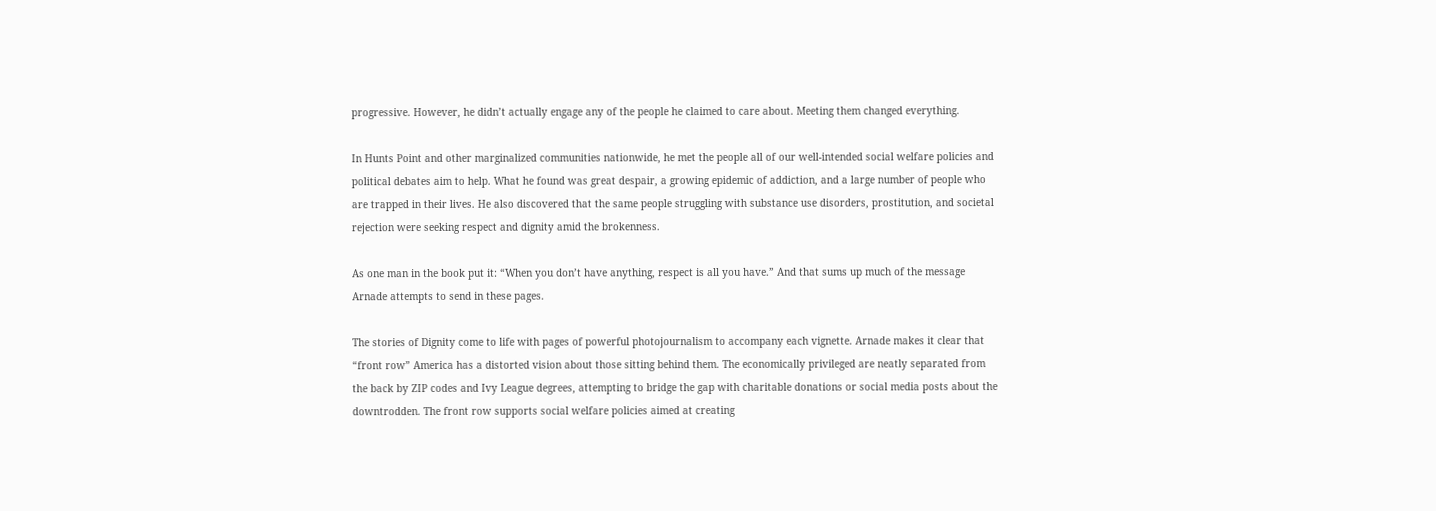progressive. However, he didn’t actually engage any of the people he claimed to care about. Meeting them changed everything.

In Hunts Point and other marginalized communities nationwide, he met the people all of our well-intended social welfare policies and political debates aim to help. What he found was great despair, a growing epidemic of addiction, and a large number of people who are trapped in their lives. He also discovered that the same people struggling with substance use disorders, prostitution, and societal rejection were seeking respect and dignity amid the brokenness.

As one man in the book put it: “When you don’t have anything, respect is all you have.” And that sums up much of the message Arnade attempts to send in these pages.

The stories of Dignity come to life with pages of powerful photojournalism to accompany each vignette. Arnade makes it clear that “front row” America has a distorted vision about those sitting behind them. The economically privileged are neatly separated from the back by ZIP codes and Ivy League degrees, attempting to bridge the gap with charitable donations or social media posts about the downtrodden. The front row supports social welfare policies aimed at creating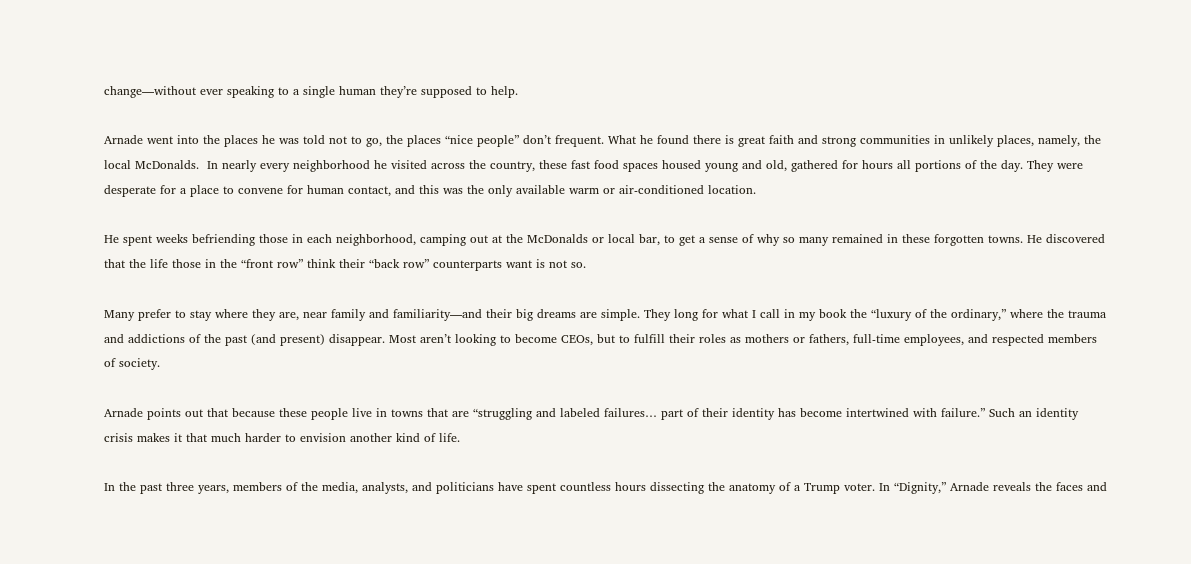change—without ever speaking to a single human they’re supposed to help.

Arnade went into the places he was told not to go, the places “nice people” don’t frequent. What he found there is great faith and strong communities in unlikely places, namely, the local McDonalds.  In nearly every neighborhood he visited across the country, these fast food spaces housed young and old, gathered for hours all portions of the day. They were desperate for a place to convene for human contact, and this was the only available warm or air-conditioned location.

He spent weeks befriending those in each neighborhood, camping out at the McDonalds or local bar, to get a sense of why so many remained in these forgotten towns. He discovered that the life those in the “front row” think their “back row” counterparts want is not so.

Many prefer to stay where they are, near family and familiarity—and their big dreams are simple. They long for what I call in my book the “luxury of the ordinary,” where the trauma and addictions of the past (and present) disappear. Most aren’t looking to become CEOs, but to fulfill their roles as mothers or fathers, full-time employees, and respected members of society.

Arnade points out that because these people live in towns that are “struggling and labeled failures… part of their identity has become intertwined with failure.” Such an identity crisis makes it that much harder to envision another kind of life.

In the past three years, members of the media, analysts, and politicians have spent countless hours dissecting the anatomy of a Trump voter. In “Dignity,” Arnade reveals the faces and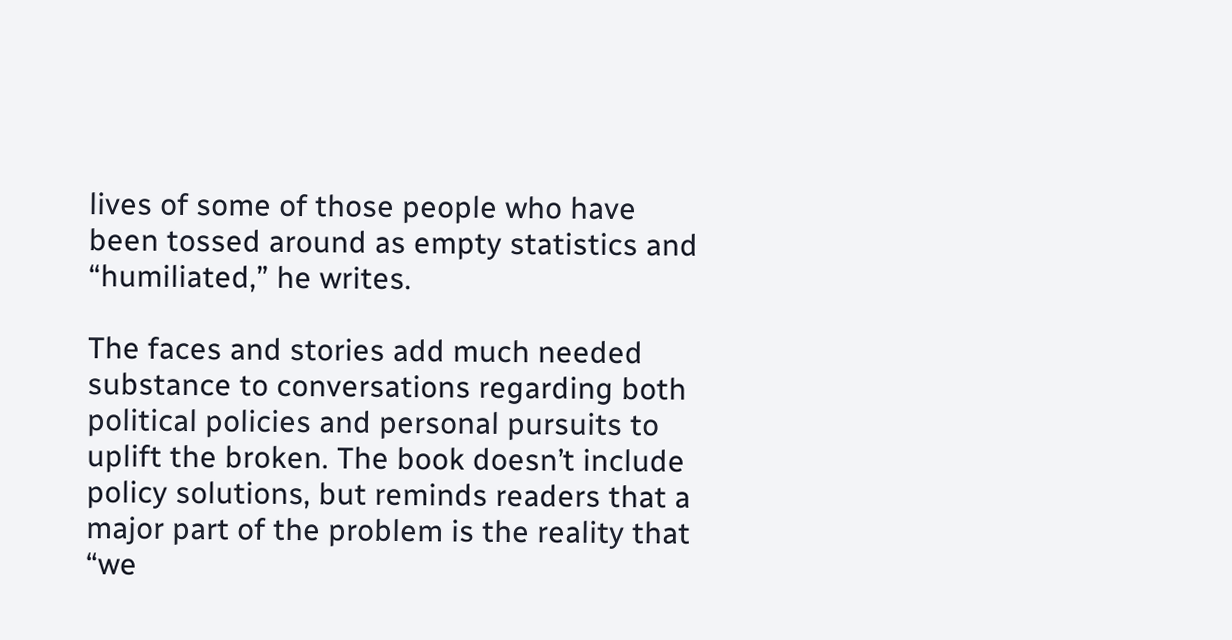lives of some of those people who have been tossed around as empty statistics and “humiliated,” he writes.

The faces and stories add much needed substance to conversations regarding both political policies and personal pursuits to uplift the broken. The book doesn’t include policy solutions, but reminds readers that a major part of the problem is the reality that “we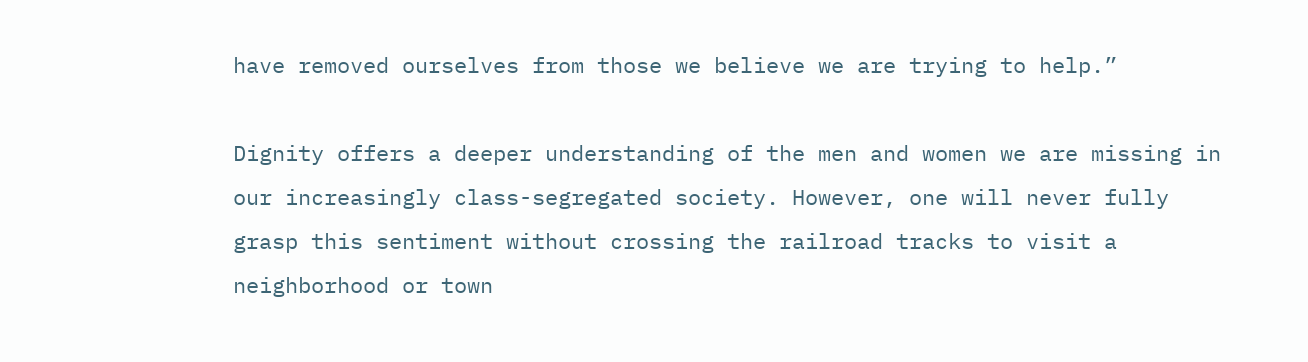have removed ourselves from those we believe we are trying to help.”

Dignity offers a deeper understanding of the men and women we are missing in our increasingly class-segregated society. However, one will never fully grasp this sentiment without crossing the railroad tracks to visit a neighborhood or town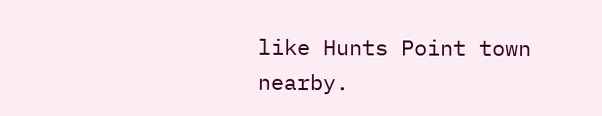like Hunts Point town nearby.